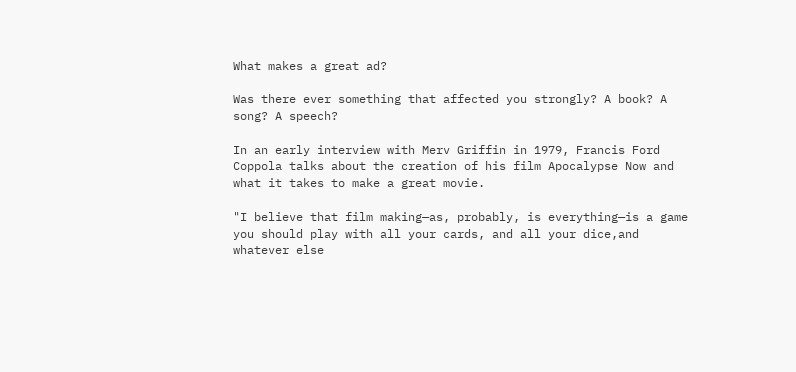What makes a great ad?

Was there ever something that affected you strongly? A book? A song? A speech?

In an early interview with Merv Griffin in 1979, Francis Ford Coppola talks about the creation of his film Apocalypse Now and what it takes to make a great movie.

"I believe that film making—as, probably, is everything—is a game you should play with all your cards, and all your dice,and whatever else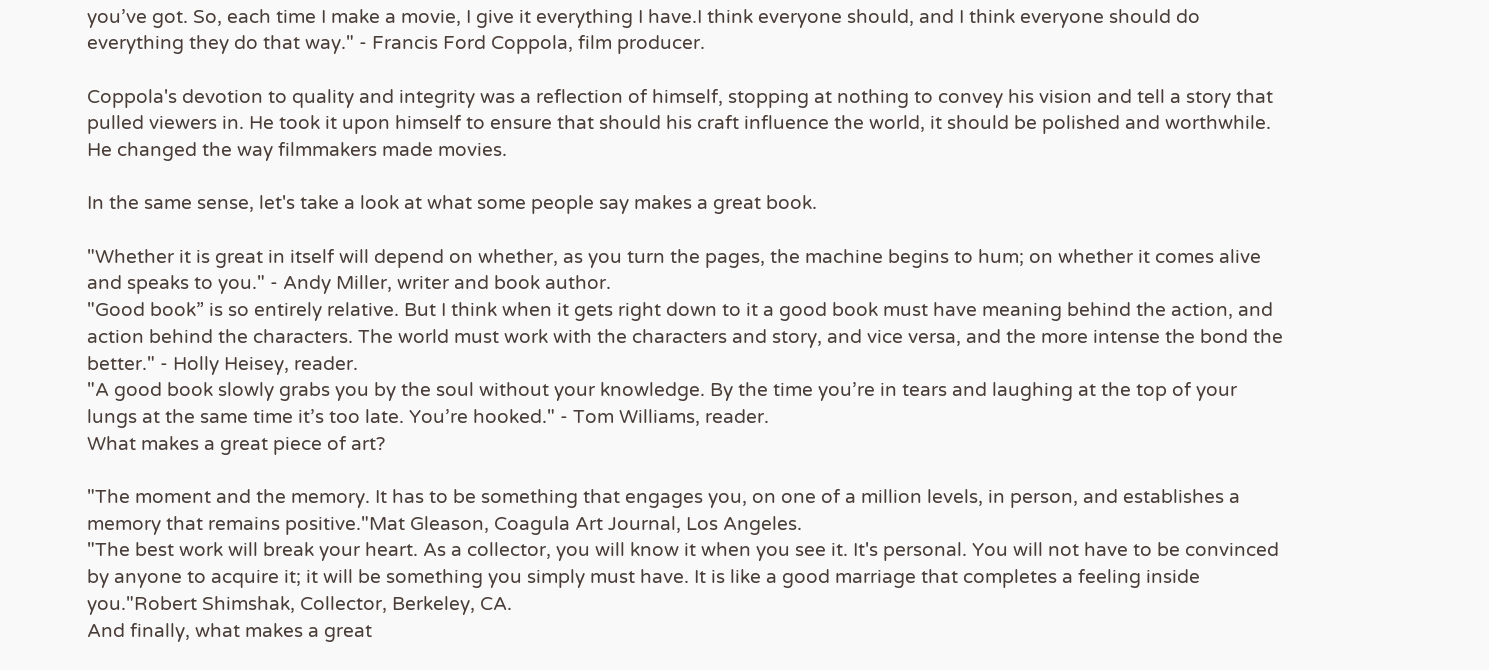you’ve got. So, each time I make a movie, I give it everything I have.I think everyone should, and I think everyone should do everything they do that way." - Francis Ford Coppola, film producer.

Coppola's devotion to quality and integrity was a reflection of himself, stopping at nothing to convey his vision and tell a story that pulled viewers in. He took it upon himself to ensure that should his craft influence the world, it should be polished and worthwhile. He changed the way filmmakers made movies.

In the same sense, let's take a look at what some people say makes a great book.

"Whether it is great in itself will depend on whether, as you turn the pages, the machine begins to hum; on whether it comes alive and speaks to you." - Andy Miller, writer and book author.
"Good book” is so entirely relative. But I think when it gets right down to it a good book must have meaning behind the action, and action behind the characters. The world must work with the characters and story, and vice versa, and the more intense the bond the better." - Holly Heisey, reader.
"A good book slowly grabs you by the soul without your knowledge. By the time you’re in tears and laughing at the top of your lungs at the same time it’s too late. You’re hooked." - Tom Williams, reader.
What makes a great piece of art?

"The moment and the memory. It has to be something that engages you, on one of a million levels, in person, and establishes a memory that remains positive."Mat Gleason, Coagula Art Journal, Los Angeles.
"The best work will break your heart. As a collector, you will know it when you see it. It's personal. You will not have to be convinced by anyone to acquire it; it will be something you simply must have. It is like a good marriage that completes a feeling inside you."Robert Shimshak, Collector, Berkeley, CA.
And finally, what makes a great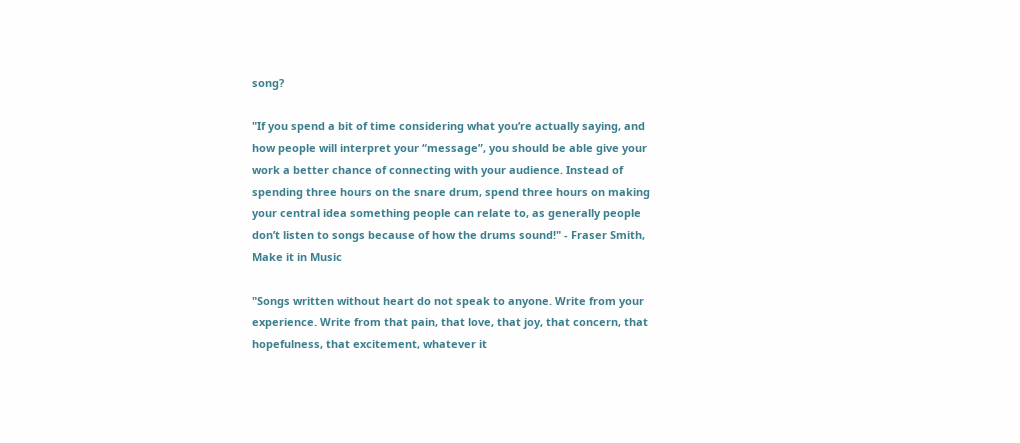song?

"If you spend a bit of time considering what you’re actually saying, and how people will interpret your “message”, you should be able give your work a better chance of connecting with your audience. Instead of spending three hours on the snare drum, spend three hours on making your central idea something people can relate to, as generally people don’t listen to songs because of how the drums sound!" - Fraser Smith, Make it in Music

"Songs written without heart do not speak to anyone. Write from your experience. Write from that pain, that love, that joy, that concern, that hopefulness, that excitement, whatever it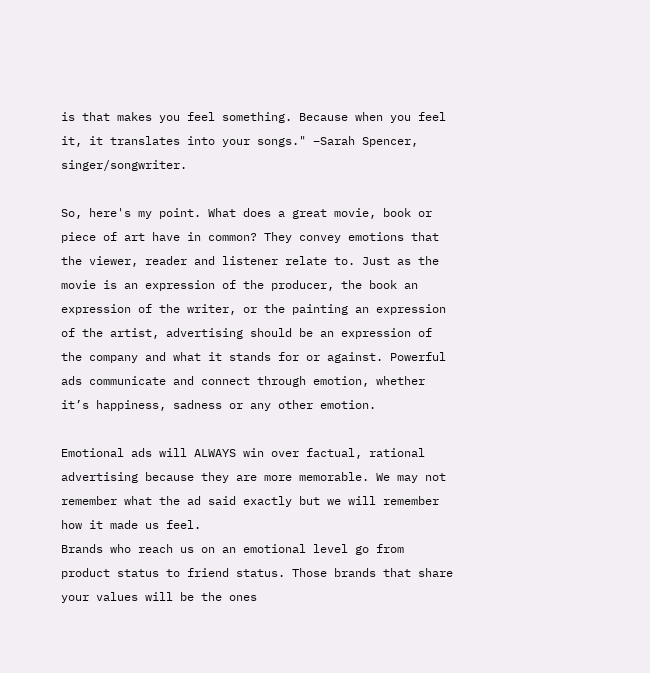is that makes you feel something. Because when you feel it, it translates into your songs." –Sarah Spencer, singer/songwriter.

So, here's my point. What does a great movie, book or piece of art have in common? They convey emotions that the viewer, reader and listener relate to. Just as the movie is an expression of the producer, the book an expression of the writer, or the painting an expression of the artist, advertising should be an expression of the company and what it stands for or against. Powerful ads communicate and connect through emotion, whether it’s happiness, sadness or any other emotion.

Emotional ads will ALWAYS win over factual, rational advertising because they are more memorable. We may not remember what the ad said exactly but we will remember how it made us feel.
Brands who reach us on an emotional level go from product status to friend status. Those brands that share your values will be the ones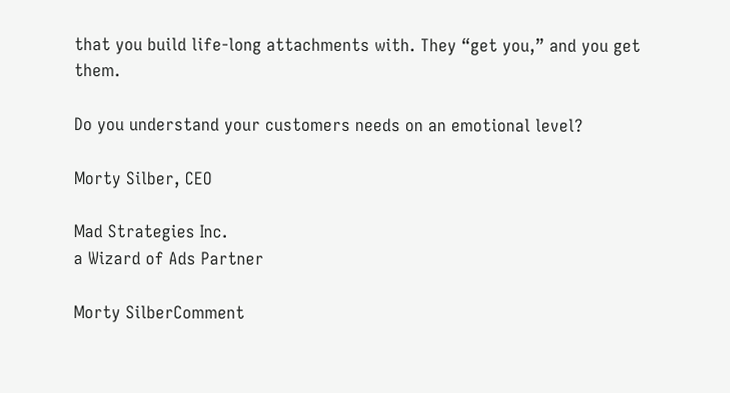that you build life-long attachments with. They “get you,” and you get them.

Do you understand your customers needs on an emotional level?

Morty Silber, CEO

Mad Strategies Inc.
a Wizard of Ads Partner

Morty SilberComment